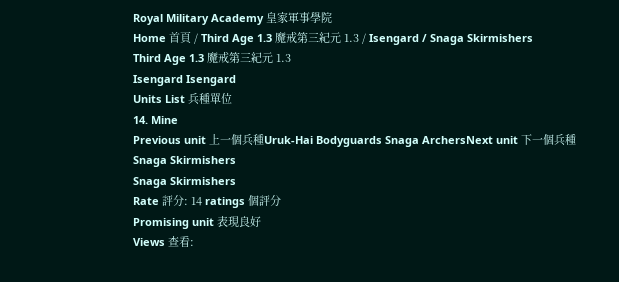Royal Military Academy 皇家軍事學院
Home 首頁 / Third Age 1.3 魔戒第三紀元 1.3 / Isengard / Snaga Skirmishers
Third Age 1.3 魔戒第三紀元 1.3
Isengard Isengard
Units List 兵種單位
14. Mine
Previous unit 上一個兵種Uruk-Hai Bodyguards Snaga ArchersNext unit 下一個兵種
Snaga Skirmishers
Snaga Skirmishers
Rate 評分: 14 ratings 個評分
Promising unit 表現良好
Views 查看: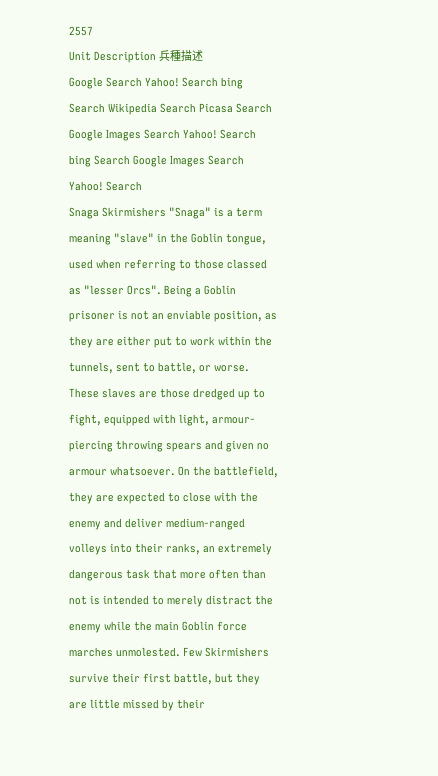2557
Unit Description 兵種描述
Google Search Yahoo! Search bing Search Wikipedia Search Picasa Search Google Images Search Yahoo! Search bing Search Google Images Search Yahoo! Search
Snaga Skirmishers "Snaga" is a term meaning "slave" in the Goblin tongue, used when referring to those classed as "lesser Orcs". Being a Goblin prisoner is not an enviable position, as they are either put to work within the tunnels, sent to battle, or worse. These slaves are those dredged up to fight, equipped with light, armour-piercing throwing spears and given no armour whatsoever. On the battlefield, they are expected to close with the enemy and deliver medium-ranged volleys into their ranks, an extremely dangerous task that more often than not is intended to merely distract the enemy while the main Goblin force marches unmolested. Few Skirmishers survive their first battle, but they are little missed by their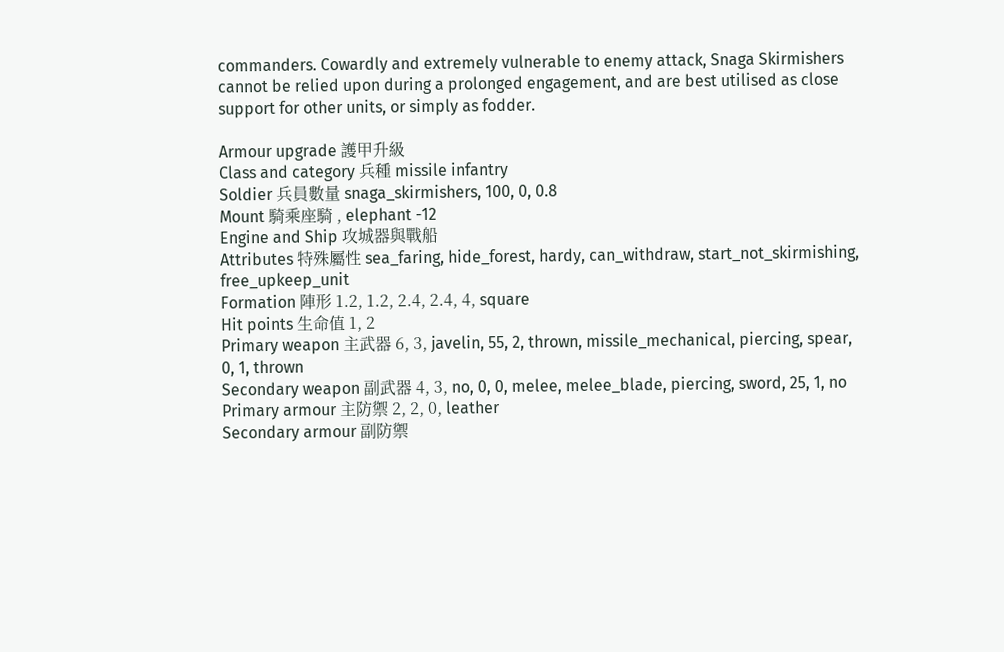commanders. Cowardly and extremely vulnerable to enemy attack, Snaga Skirmishers cannot be relied upon during a prolonged engagement, and are best utilised as close support for other units, or simply as fodder.

Armour upgrade 護甲升級
Class and category 兵種 missile infantry
Soldier 兵員數量 snaga_skirmishers, 100, 0, 0.8
Mount 騎乘座騎 , elephant -12
Engine and Ship 攻城器與戰船
Attributes 特殊屬性 sea_faring, hide_forest, hardy, can_withdraw, start_not_skirmishing, free_upkeep_unit
Formation 陣形 1.2, 1.2, 2.4, 2.4, 4, square
Hit points 生命值 1, 2
Primary weapon 主武器 6, 3, javelin, 55, 2, thrown, missile_mechanical, piercing, spear, 0, 1, thrown
Secondary weapon 副武器 4, 3, no, 0, 0, melee, melee_blade, piercing, sword, 25, 1, no
Primary armour 主防禦 2, 2, 0, leather
Secondary armour 副防禦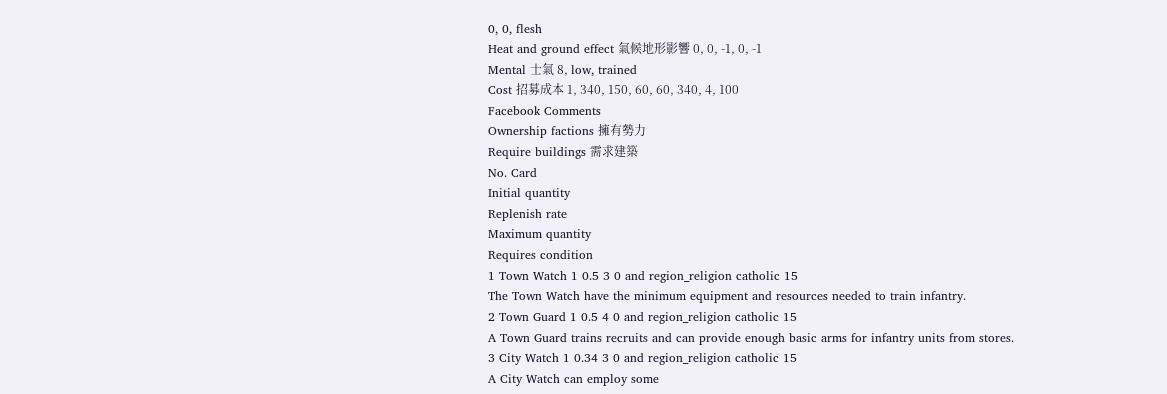0, 0, flesh
Heat and ground effect 氣候地形影響 0, 0, -1, 0, -1
Mental 士氣 8, low, trained
Cost 招募成本 1, 340, 150, 60, 60, 340, 4, 100
Facebook Comments
Ownership factions 擁有勢力
Require buildings 需求建築
No. Card
Initial quantity
Replenish rate
Maximum quantity
Requires condition
1 Town Watch 1 0.5 3 0 and region_religion catholic 15
The Town Watch have the minimum equipment and resources needed to train infantry.
2 Town Guard 1 0.5 4 0 and region_religion catholic 15
A Town Guard trains recruits and can provide enough basic arms for infantry units from stores.
3 City Watch 1 0.34 3 0 and region_religion catholic 15
A City Watch can employ some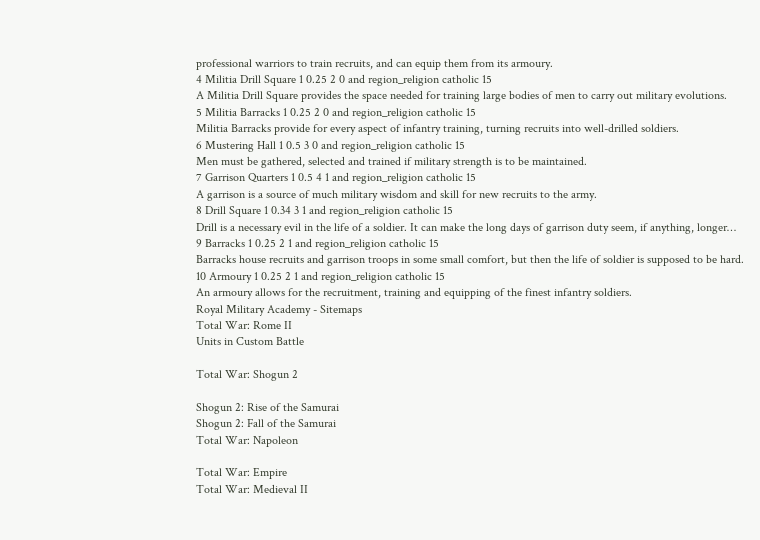professional warriors to train recruits, and can equip them from its armoury.
4 Militia Drill Square 1 0.25 2 0 and region_religion catholic 15
A Militia Drill Square provides the space needed for training large bodies of men to carry out military evolutions.
5 Militia Barracks 1 0.25 2 0 and region_religion catholic 15
Militia Barracks provide for every aspect of infantry training, turning recruits into well-drilled soldiers.
6 Mustering Hall 1 0.5 3 0 and region_religion catholic 15
Men must be gathered, selected and trained if military strength is to be maintained.
7 Garrison Quarters 1 0.5 4 1 and region_religion catholic 15
A garrison is a source of much military wisdom and skill for new recruits to the army.
8 Drill Square 1 0.34 3 1 and region_religion catholic 15
Drill is a necessary evil in the life of a soldier. It can make the long days of garrison duty seem, if anything, longer…
9 Barracks 1 0.25 2 1 and region_religion catholic 15
Barracks house recruits and garrison troops in some small comfort, but then the life of soldier is supposed to be hard.
10 Armoury 1 0.25 2 1 and region_religion catholic 15
An armoury allows for the recruitment, training and equipping of the finest infantry soldiers.
Royal Military Academy - Sitemaps
Total War: Rome II
Units in Custom Battle

Total War: Shogun 2

Shogun 2: Rise of the Samurai
Shogun 2: Fall of the Samurai
Total War: Napoleon

Total War: Empire
Total War: Medieval II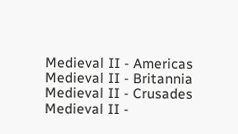Medieval II - Americas
Medieval II - Britannia
Medieval II - Crusades
Medieval II -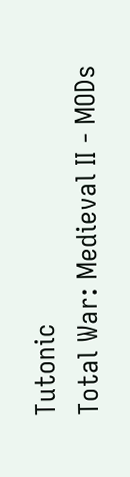Tutonic
Total War: Medieval II - MODs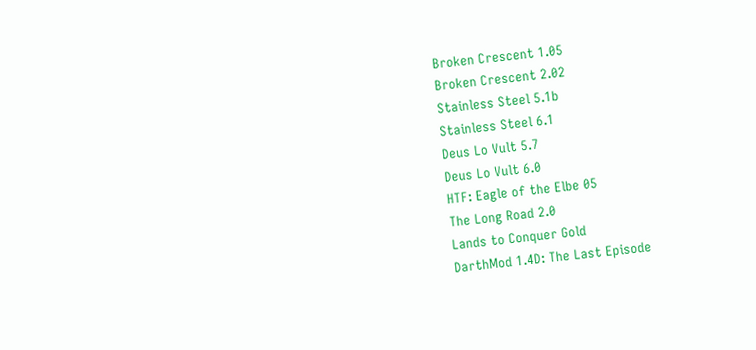Broken Crescent 1.05
Broken Crescent 2.02
Stainless Steel 5.1b
Stainless Steel 6.1
Deus Lo Vult 5.7
Deus Lo Vult 6.0
HTF: Eagle of the Elbe 05
The Long Road 2.0
Lands to Conquer Gold
DarthMod 1.4D: The Last Episode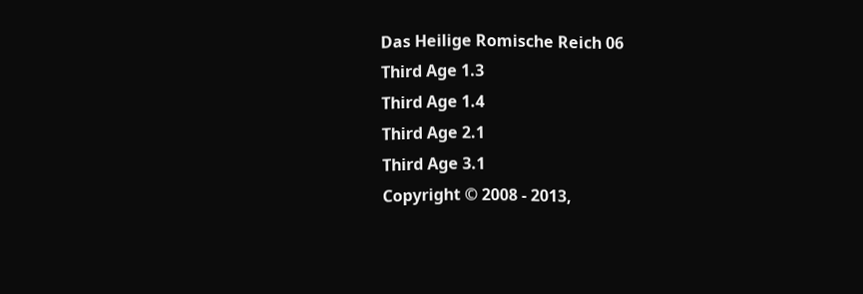Das Heilige Romische Reich 06
Third Age 1.3
Third Age 1.4
Third Age 2.1
Third Age 3.1
Copyright © 2008 - 2013,